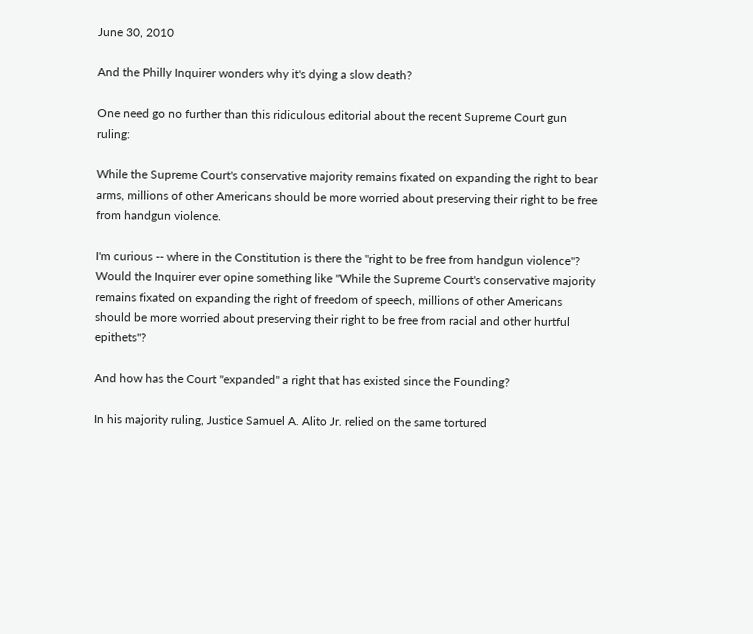June 30, 2010

And the Philly Inquirer wonders why it's dying a slow death?

One need go no further than this ridiculous editorial about the recent Supreme Court gun ruling:

While the Supreme Court's conservative majority remains fixated on expanding the right to bear arms, millions of other Americans should be more worried about preserving their right to be free from handgun violence.

I'm curious -- where in the Constitution is there the "right to be free from handgun violence"? Would the Inquirer ever opine something like "While the Supreme Court's conservative majority remains fixated on expanding the right of freedom of speech, millions of other Americans should be more worried about preserving their right to be free from racial and other hurtful epithets"?

And how has the Court "expanded" a right that has existed since the Founding?

In his majority ruling, Justice Samuel A. Alito Jr. relied on the same tortured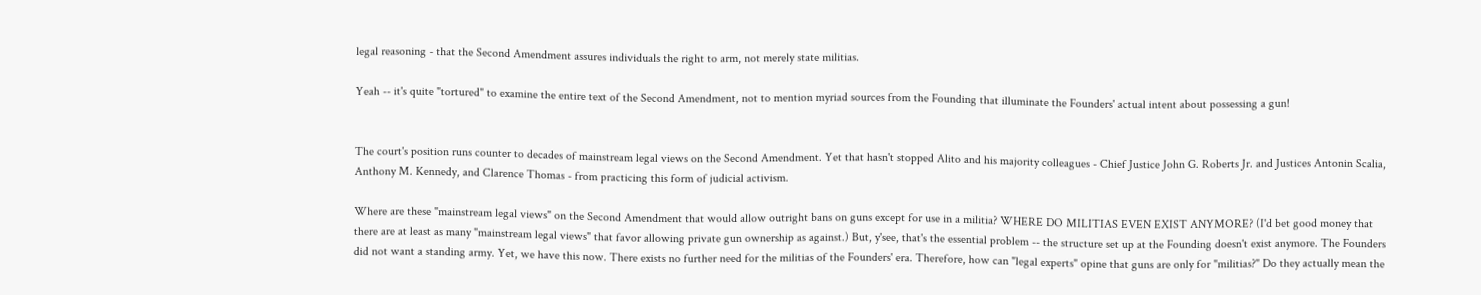legal reasoning - that the Second Amendment assures individuals the right to arm, not merely state militias.

Yeah -- it's quite "tortured" to examine the entire text of the Second Amendment, not to mention myriad sources from the Founding that illuminate the Founders' actual intent about possessing a gun!


The court's position runs counter to decades of mainstream legal views on the Second Amendment. Yet that hasn't stopped Alito and his majority colleagues - Chief Justice John G. Roberts Jr. and Justices Antonin Scalia, Anthony M. Kennedy, and Clarence Thomas - from practicing this form of judicial activism.

Where are these "mainstream legal views" on the Second Amendment that would allow outright bans on guns except for use in a militia? WHERE DO MILITIAS EVEN EXIST ANYMORE? (I'd bet good money that there are at least as many "mainstream legal views" that favor allowing private gun ownership as against.) But, y'see, that's the essential problem -- the structure set up at the Founding doesn't exist anymore. The Founders did not want a standing army. Yet, we have this now. There exists no further need for the militias of the Founders' era. Therefore, how can "legal experts" opine that guns are only for "militias?" Do they actually mean the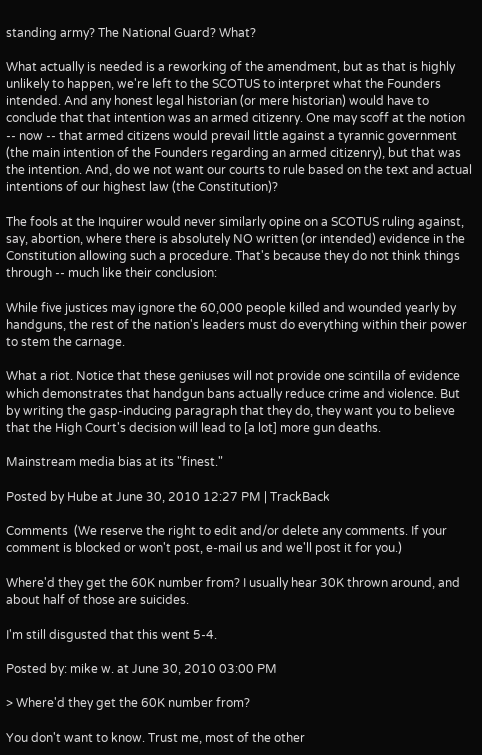standing army? The National Guard? What?

What actually is needed is a reworking of the amendment, but as that is highly unlikely to happen, we're left to the SCOTUS to interpret what the Founders intended. And any honest legal historian (or mere historian) would have to conclude that that intention was an armed citizenry. One may scoff at the notion -- now -- that armed citizens would prevail little against a tyrannic government (the main intention of the Founders regarding an armed citizenry), but that was the intention. And, do we not want our courts to rule based on the text and actual intentions of our highest law (the Constitution)?

The fools at the Inquirer would never similarly opine on a SCOTUS ruling against, say, abortion, where there is absolutely NO written (or intended) evidence in the Constitution allowing such a procedure. That's because they do not think things through -- much like their conclusion:

While five justices may ignore the 60,000 people killed and wounded yearly by handguns, the rest of the nation's leaders must do everything within their power to stem the carnage.

What a riot. Notice that these geniuses will not provide one scintilla of evidence which demonstrates that handgun bans actually reduce crime and violence. But by writing the gasp-inducing paragraph that they do, they want you to believe that the High Court's decision will lead to [a lot] more gun deaths.

Mainstream media bias at its "finest."

Posted by Hube at June 30, 2010 12:27 PM | TrackBack

Comments  (We reserve the right to edit and/or delete any comments. If your comment is blocked or won't post, e-mail us and we'll post it for you.)

Where'd they get the 60K number from? I usually hear 30K thrown around, and about half of those are suicides.

I'm still disgusted that this went 5-4.

Posted by: mike w. at June 30, 2010 03:00 PM

> Where'd they get the 60K number from?

You don't want to know. Trust me, most of the other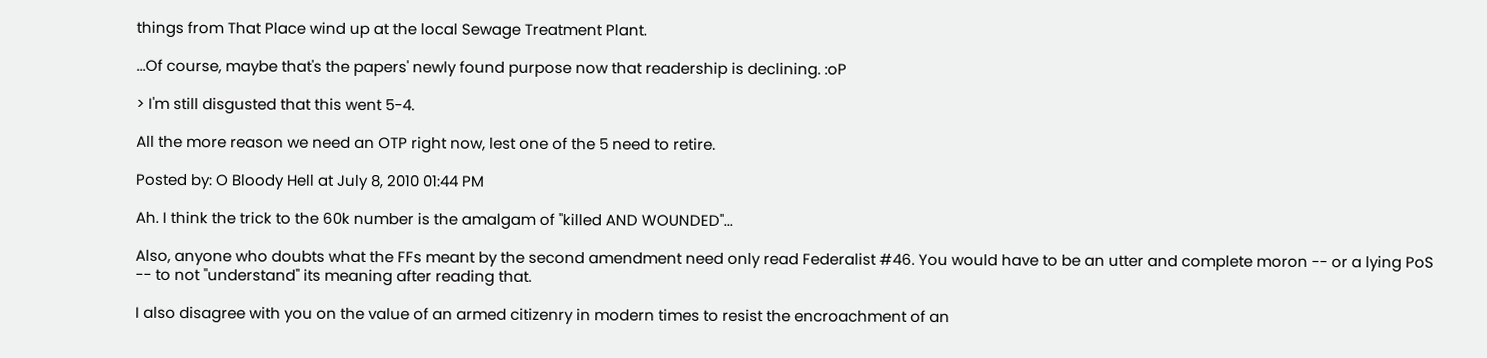things from That Place wind up at the local Sewage Treatment Plant.

...Of course, maybe that's the papers' newly found purpose now that readership is declining. :oP

> I'm still disgusted that this went 5-4.

All the more reason we need an OTP right now, lest one of the 5 need to retire.

Posted by: O Bloody Hell at July 8, 2010 01:44 PM

Ah. I think the trick to the 60k number is the amalgam of "killed AND WOUNDED"...

Also, anyone who doubts what the FFs meant by the second amendment need only read Federalist #46. You would have to be an utter and complete moron -- or a lying PoS -- to not "understand" its meaning after reading that.

I also disagree with you on the value of an armed citizenry in modern times to resist the encroachment of an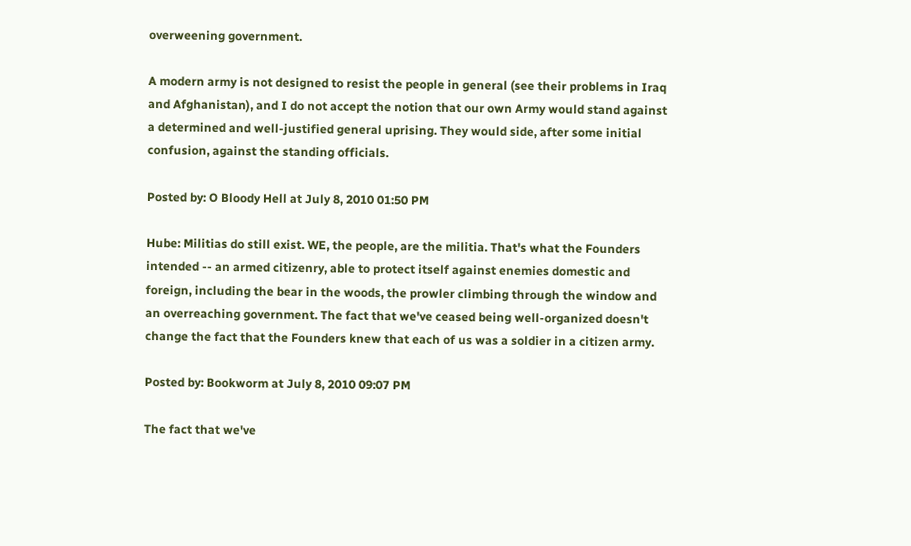overweening government.

A modern army is not designed to resist the people in general (see their problems in Iraq and Afghanistan), and I do not accept the notion that our own Army would stand against a determined and well-justified general uprising. They would side, after some initial confusion, against the standing officials.

Posted by: O Bloody Hell at July 8, 2010 01:50 PM

Hube: Militias do still exist. WE, the people, are the militia. That's what the Founders intended -- an armed citizenry, able to protect itself against enemies domestic and foreign, including the bear in the woods, the prowler climbing through the window and an overreaching government. The fact that we've ceased being well-organized doesn't change the fact that the Founders knew that each of us was a soldier in a citizen army.

Posted by: Bookworm at July 8, 2010 09:07 PM

The fact that we've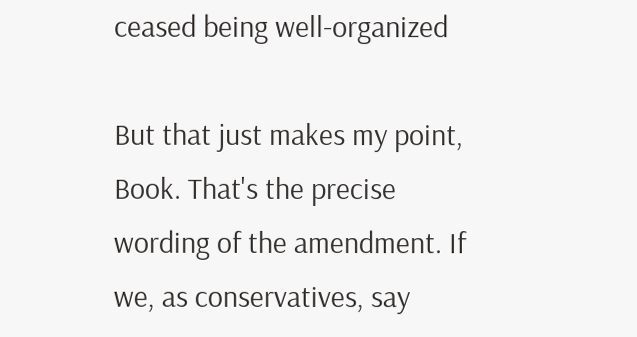ceased being well-organized

But that just makes my point, Book. That's the precise wording of the amendment. If we, as conservatives, say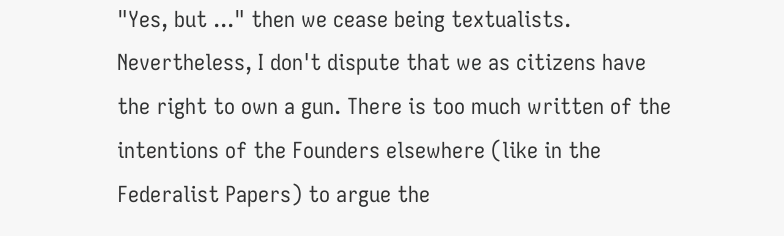"Yes, but ..." then we cease being textualists. Nevertheless, I don't dispute that we as citizens have the right to own a gun. There is too much written of the intentions of the Founders elsewhere (like in the Federalist Papers) to argue the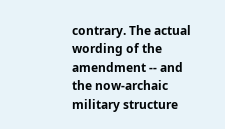contrary. The actual wording of the amendment -- and the now-archaic military structure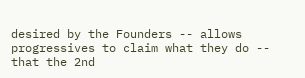desired by the Founders -- allows progressives to claim what they do -- that the 2nd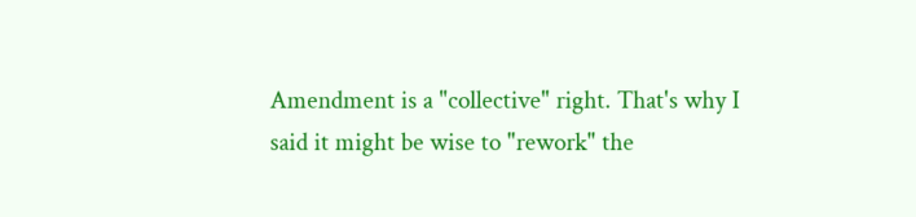Amendment is a "collective" right. That's why I said it might be wise to "rework" the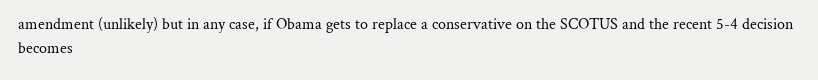amendment (unlikely) but in any case, if Obama gets to replace a conservative on the SCOTUS and the recent 5-4 decision becomes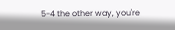5-4 the other way, you're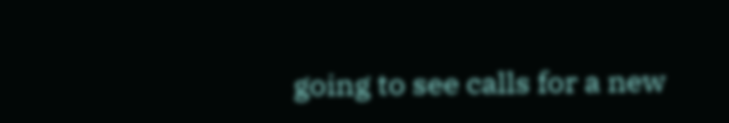going to see calls for a new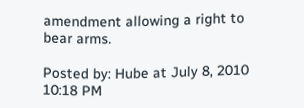amendment allowing a right to bear arms.

Posted by: Hube at July 8, 2010 10:18 PM